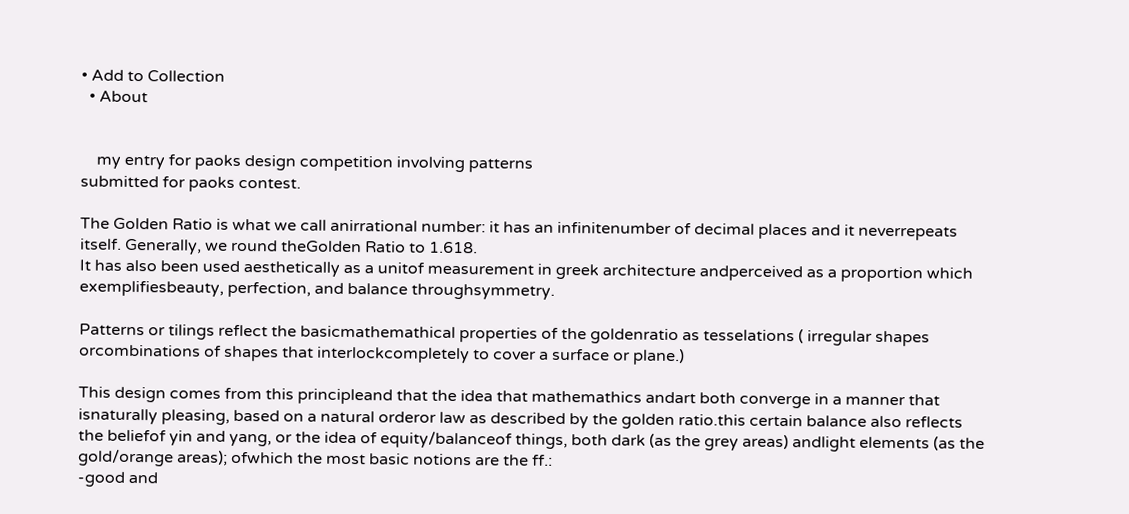• Add to Collection
  • About


    my entry for paoks design competition involving patterns
submitted for paoks contest.

The Golden Ratio is what we call anirrational number: it has an infinitenumber of decimal places and it neverrepeats itself. Generally, we round theGolden Ratio to 1.618.
It has also been used aesthetically as a unitof measurement in greek architecture andperceived as a proportion which exemplifiesbeauty, perfection, and balance throughsymmetry.

Patterns or tilings reflect the basicmathemathical properties of the goldenratio as tesselations ( irregular shapes orcombinations of shapes that interlockcompletely to cover a surface or plane.)

This design comes from this principleand that the idea that mathemathics andart both converge in a manner that isnaturally pleasing, based on a natural orderor law as described by the golden ratio.this certain balance also reflects the beliefof yin and yang, or the idea of equity/balanceof things, both dark (as the grey areas) andlight elements (as the gold/orange areas); ofwhich the most basic notions are the ff.:
-good and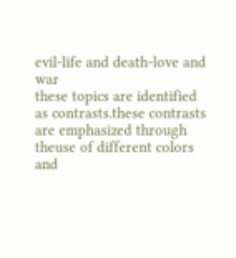evil-life and death-love and war
these topics are identified as contrasts.these contrasts are emphasized through theuse of different colors and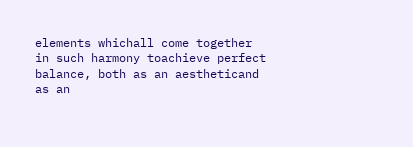elements whichall come together in such harmony toachieve perfect balance, both as an aestheticand as an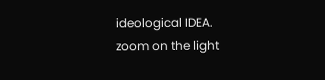ideological IDEA.
zoom on the light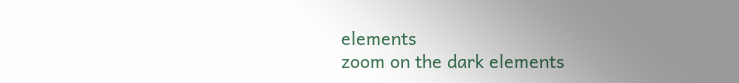elements
zoom on the dark elements